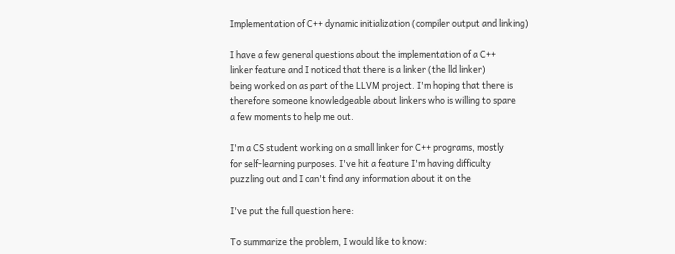Implementation of C++ dynamic initialization (compiler output and linking)

I have a few general questions about the implementation of a C++
linker feature and I noticed that there is a linker (the lld linker)
being worked on as part of the LLVM project. I'm hoping that there is
therefore someone knowledgeable about linkers who is willing to spare
a few moments to help me out.

I'm a CS student working on a small linker for C++ programs, mostly
for self-learning purposes. I've hit a feature I'm having difficulty
puzzling out and I can't find any information about it on the

I've put the full question here:

To summarize the problem, I would like to know: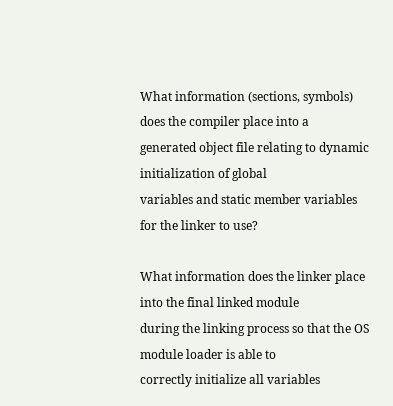What information (sections, symbols) does the compiler place into a
generated object file relating to dynamic initialization of global
variables and static member variables for the linker to use?

What information does the linker place into the final linked module
during the linking process so that the OS module loader is able to
correctly initialize all variables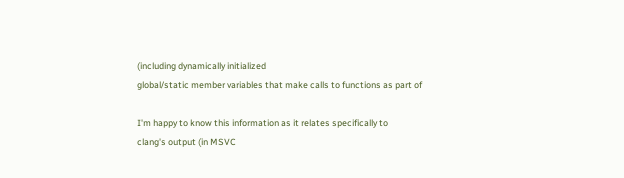(including dynamically initialized
global/static member variables that make calls to functions as part of

I'm happy to know this information as it relates specifically to
clang's output (in MSVC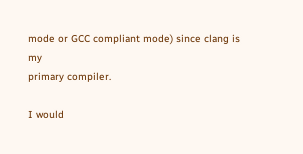mode or GCC compliant mode) since clang is my
primary compiler.

I would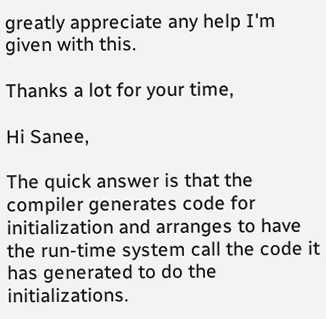greatly appreciate any help I'm given with this.

Thanks a lot for your time,

Hi Sanee,

The quick answer is that the compiler generates code for initialization and arranges to have the run-time system call the code it has generated to do the initializations.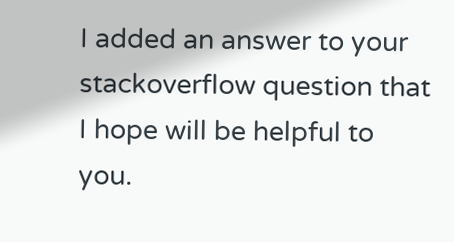I added an answer to your stackoverflow question that I hope will be helpful to you.